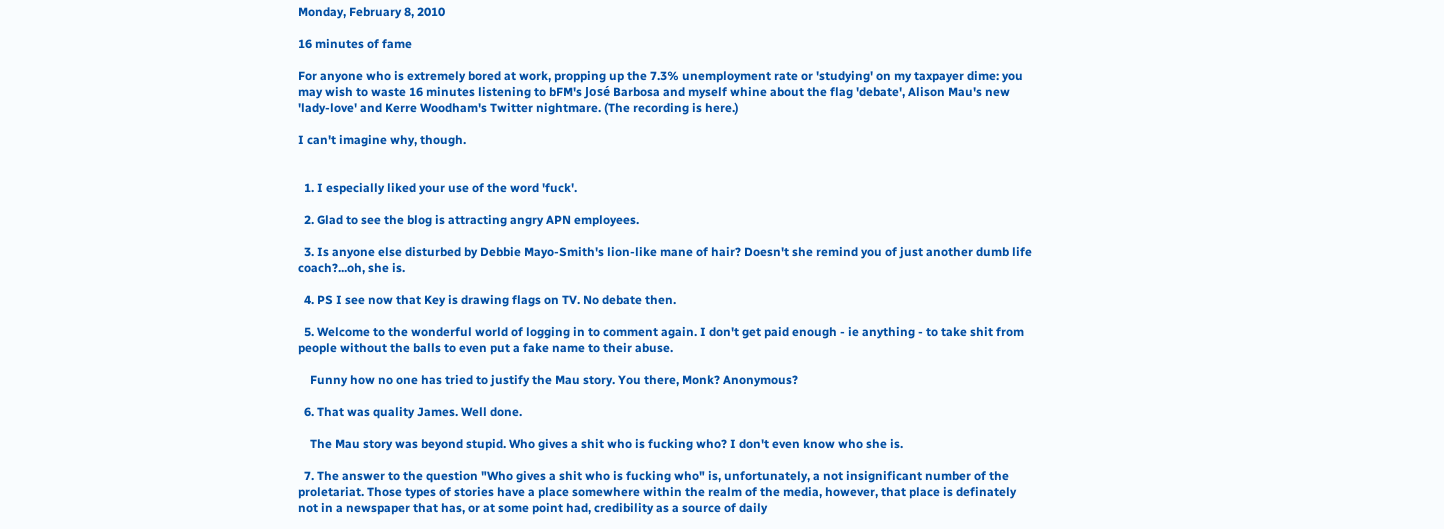Monday, February 8, 2010

16 minutes of fame

For anyone who is extremely bored at work, propping up the 7.3% unemployment rate or 'studying' on my taxpayer dime: you may wish to waste 16 minutes listening to bFM's José Barbosa and myself whine about the flag 'debate', Alison Mau's new 'lady-love' and Kerre Woodham's Twitter nightmare. (The recording is here.)

I can't imagine why, though.


  1. I especially liked your use of the word 'fuck'.

  2. Glad to see the blog is attracting angry APN employees.

  3. Is anyone else disturbed by Debbie Mayo-Smith's lion-like mane of hair? Doesn't she remind you of just another dumb life coach?...oh, she is.

  4. PS I see now that Key is drawing flags on TV. No debate then.

  5. Welcome to the wonderful world of logging in to comment again. I don't get paid enough - ie anything - to take shit from people without the balls to even put a fake name to their abuse.

    Funny how no one has tried to justify the Mau story. You there, Monk? Anonymous?

  6. That was quality James. Well done.

    The Mau story was beyond stupid. Who gives a shit who is fucking who? I don't even know who she is.

  7. The answer to the question "Who gives a shit who is fucking who" is, unfortunately, a not insignificant number of the proletariat. Those types of stories have a place somewhere within the realm of the media, however, that place is definately not in a newspaper that has, or at some point had, credibility as a source of daily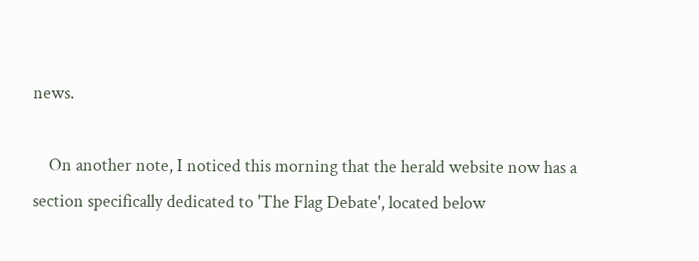news.

    On another note, I noticed this morning that the herald website now has a section specifically dedicated to 'The Flag Debate', located below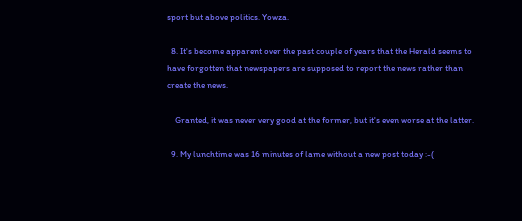sport but above politics. Yowza.

  8. It's become apparent over the past couple of years that the Herald seems to have forgotten that newspapers are supposed to report the news rather than create the news.

    Granted, it was never very good at the former, but it's even worse at the latter.

  9. My lunchtime was 16 minutes of lame without a new post today :-(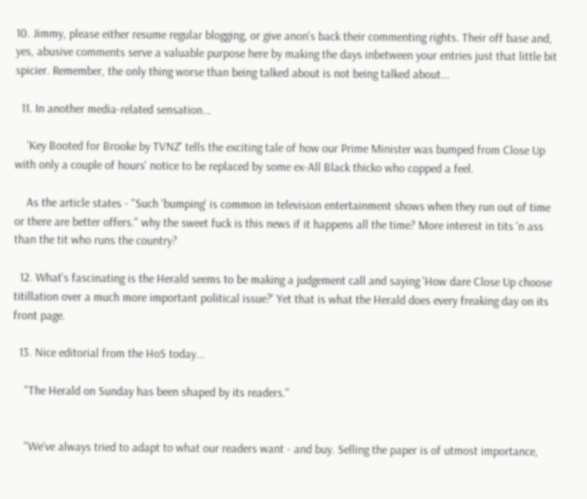10. Jimmy, please either resume regular blogging, or give anon's back their commenting rights. Their off base and, yes, abusive comments serve a valuable purpose here by making the days inbetween your entries just that little bit spicier. Remember, the only thing worse than being talked about is not being talked about...

  11. In another media-related sensation...

    'Key Booted for Brooke by TVNZ' tells the exciting tale of how our Prime Minister was bumped from Close Up with only a couple of hours' notice to be replaced by some ex-All Black thicko who copped a feel.

    As the article states - "Such 'bumping' is common in television entertainment shows when they run out of time or there are better offers." why the sweet fuck is this news if it happens all the time? More interest in tits 'n ass than the tit who runs the country?

  12. What's fascinating is the Herald seems to be making a judgement call and saying 'How dare Close Up choose titillation over a much more important political issue?' Yet that is what the Herald does every freaking day on its front page.

  13. Nice editorial from the HoS today...

    "The Herald on Sunday has been shaped by its readers."


    "We've always tried to adapt to what our readers want - and buy. Selling the paper is of utmost importance,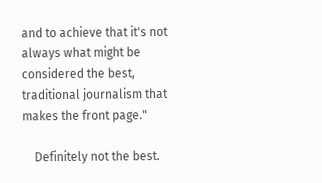and to achieve that it's not always what might be considered the best, traditional journalism that makes the front page."

    Definitely not the best.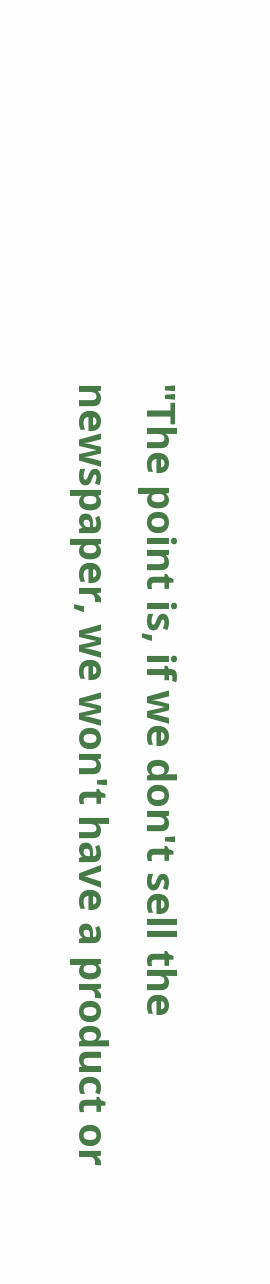"The point is, if we don't sell the newspaper, we won't have a product or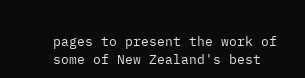pages to present the work of some of New Zealand's best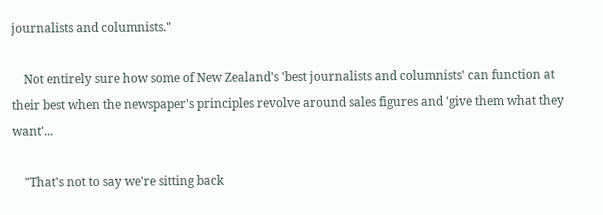journalists and columnists."

    Not entirely sure how some of New Zealand's 'best journalists and columnists' can function at their best when the newspaper's principles revolve around sales figures and 'give them what they want'...

    "That's not to say we're sitting back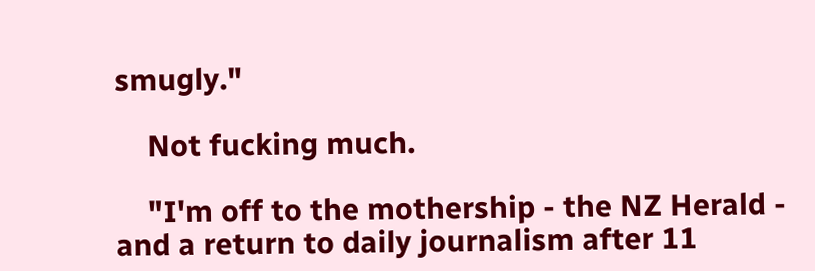smugly."

    Not fucking much.

    "I'm off to the mothership - the NZ Herald - and a return to daily journalism after 11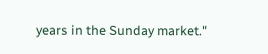years in the Sunday market."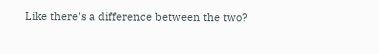Like there's a difference between the two?